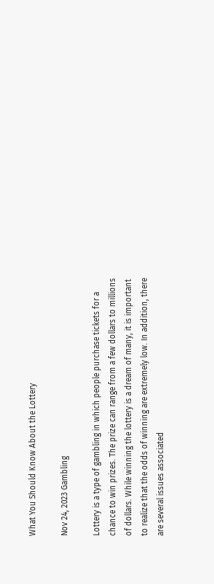What You Should Know About the Lottery

Nov 24, 2023 Gambling

Lottery is a type of gambling in which people purchase tickets for a chance to win prizes. The prize can range from a few dollars to millions of dollars. While winning the lottery is a dream of many, it is important to realize that the odds of winning are extremely low. In addition, there are several issues associated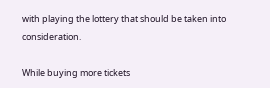with playing the lottery that should be taken into consideration.

While buying more tickets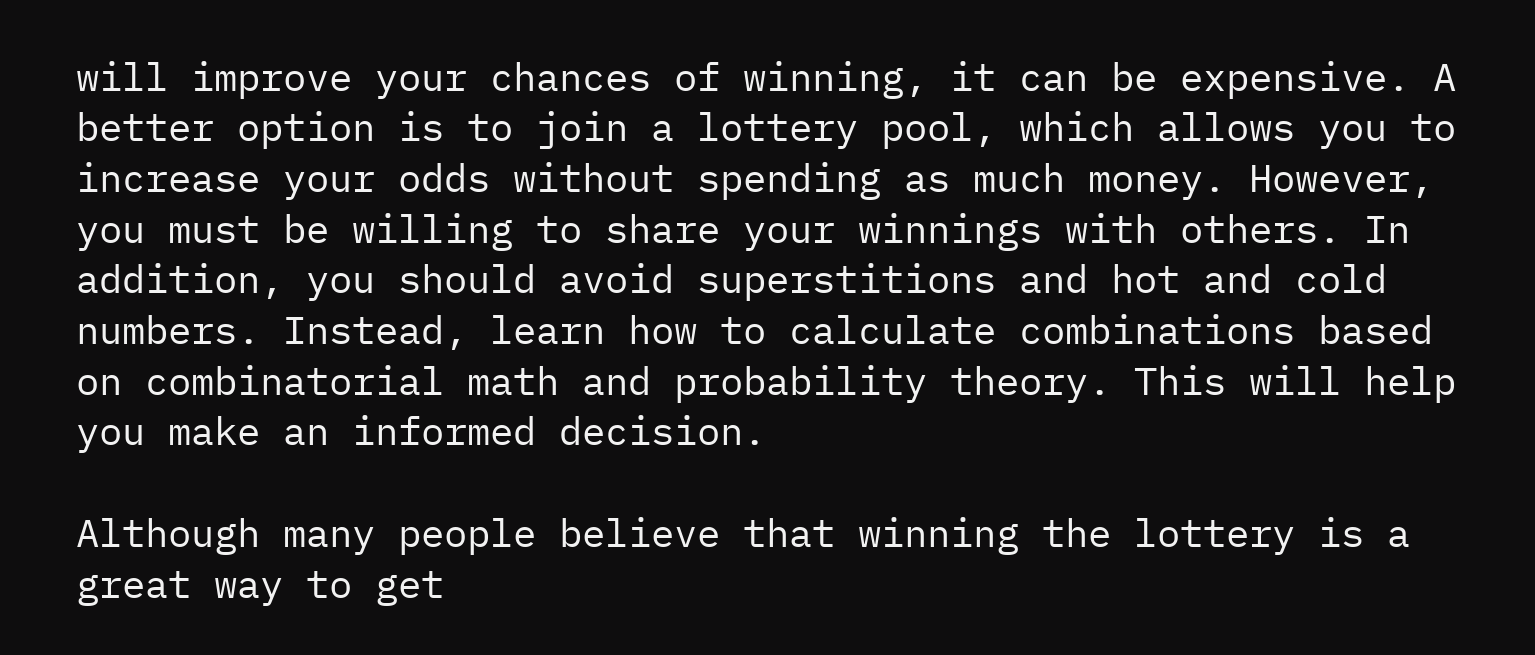will improve your chances of winning, it can be expensive. A better option is to join a lottery pool, which allows you to increase your odds without spending as much money. However, you must be willing to share your winnings with others. In addition, you should avoid superstitions and hot and cold numbers. Instead, learn how to calculate combinations based on combinatorial math and probability theory. This will help you make an informed decision.

Although many people believe that winning the lottery is a great way to get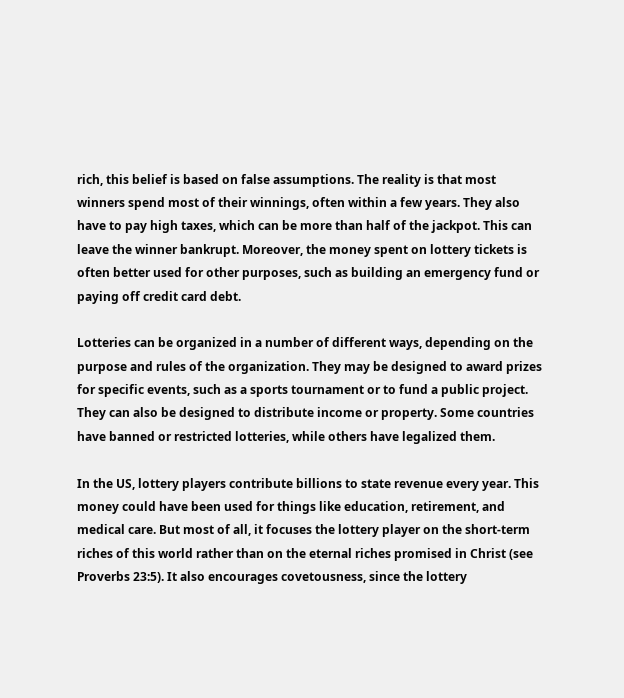rich, this belief is based on false assumptions. The reality is that most winners spend most of their winnings, often within a few years. They also have to pay high taxes, which can be more than half of the jackpot. This can leave the winner bankrupt. Moreover, the money spent on lottery tickets is often better used for other purposes, such as building an emergency fund or paying off credit card debt.

Lotteries can be organized in a number of different ways, depending on the purpose and rules of the organization. They may be designed to award prizes for specific events, such as a sports tournament or to fund a public project. They can also be designed to distribute income or property. Some countries have banned or restricted lotteries, while others have legalized them.

In the US, lottery players contribute billions to state revenue every year. This money could have been used for things like education, retirement, and medical care. But most of all, it focuses the lottery player on the short-term riches of this world rather than on the eternal riches promised in Christ (see Proverbs 23:5). It also encourages covetousness, since the lottery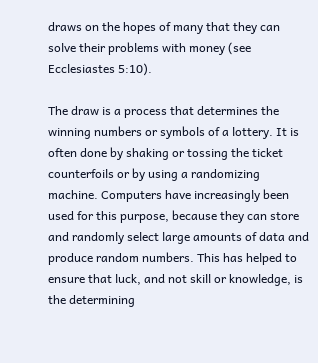draws on the hopes of many that they can solve their problems with money (see Ecclesiastes 5:10).

The draw is a process that determines the winning numbers or symbols of a lottery. It is often done by shaking or tossing the ticket counterfoils or by using a randomizing machine. Computers have increasingly been used for this purpose, because they can store and randomly select large amounts of data and produce random numbers. This has helped to ensure that luck, and not skill or knowledge, is the determining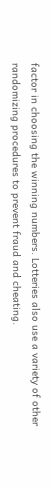factor in choosing the winning numbers. Lotteries also use a variety of other randomizing procedures to prevent fraud and cheating.